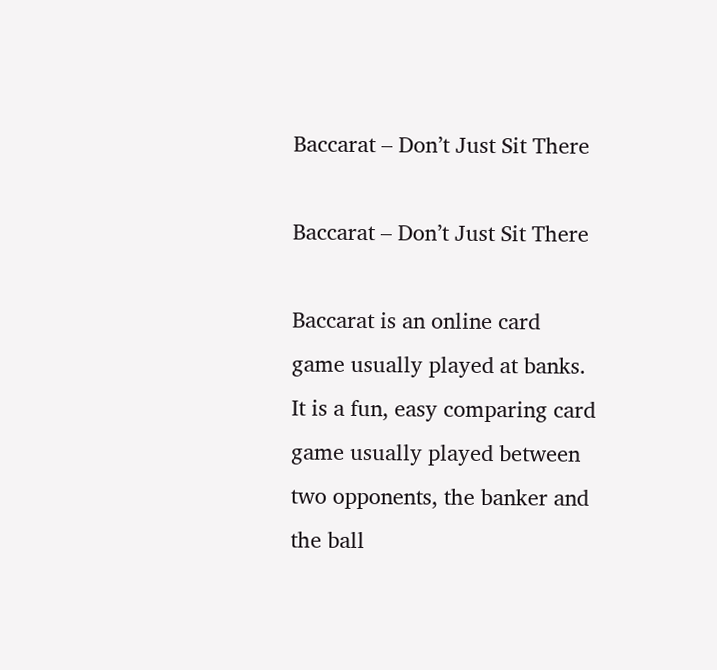Baccarat – Don’t Just Sit There

Baccarat – Don’t Just Sit There

Baccarat is an online card game usually played at banks. It is a fun, easy comparing card game usually played between two opponents, the banker and the ball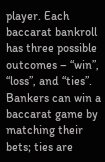player. Each baccarat bankroll has three possible outcomes – “win”, “loss”, and “ties”. Bankers can win a baccarat game by matching their bets; ties are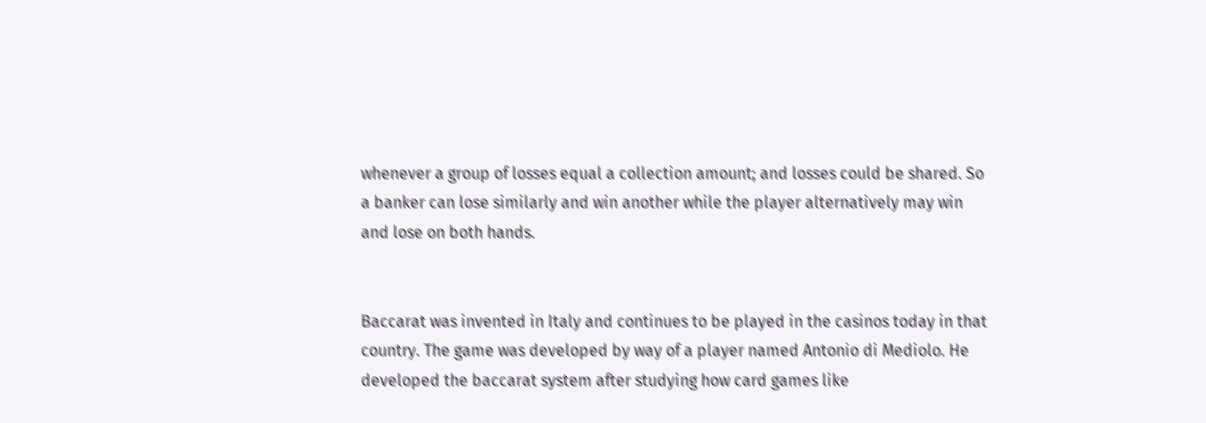whenever a group of losses equal a collection amount; and losses could be shared. So a banker can lose similarly and win another while the player alternatively may win and lose on both hands.


Baccarat was invented in Italy and continues to be played in the casinos today in that country. The game was developed by way of a player named Antonio di Mediolo. He developed the baccarat system after studying how card games like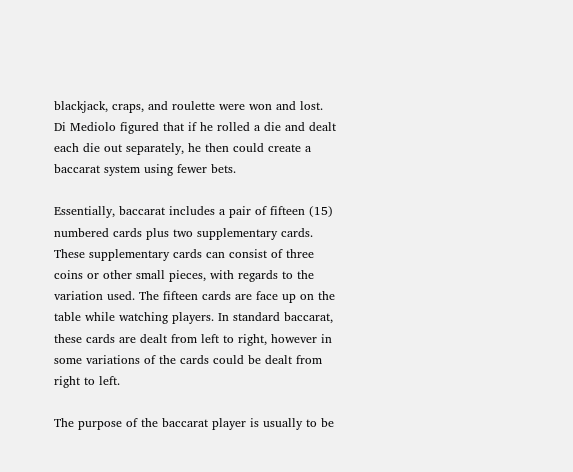blackjack, craps, and roulette were won and lost. Di Mediolo figured that if he rolled a die and dealt each die out separately, he then could create a baccarat system using fewer bets.

Essentially, baccarat includes a pair of fifteen (15) numbered cards plus two supplementary cards. These supplementary cards can consist of three coins or other small pieces, with regards to the variation used. The fifteen cards are face up on the table while watching players. In standard baccarat, these cards are dealt from left to right, however in some variations of the cards could be dealt from right to left.

The purpose of the baccarat player is usually to be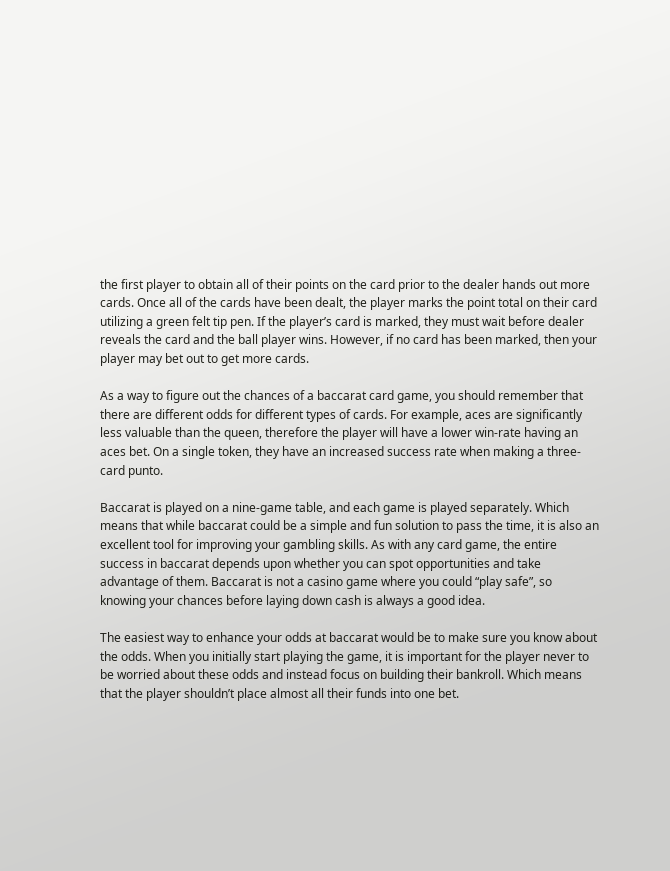the first player to obtain all of their points on the card prior to the dealer hands out more cards. Once all of the cards have been dealt, the player marks the point total on their card utilizing a green felt tip pen. If the player’s card is marked, they must wait before dealer reveals the card and the ball player wins. However, if no card has been marked, then your player may bet out to get more cards.

As a way to figure out the chances of a baccarat card game, you should remember that there are different odds for different types of cards. For example, aces are significantly less valuable than the queen, therefore the player will have a lower win-rate having an aces bet. On a single token, they have an increased success rate when making a three-card punto.

Baccarat is played on a nine-game table, and each game is played separately. Which means that while baccarat could be a simple and fun solution to pass the time, it is also an excellent tool for improving your gambling skills. As with any card game, the entire success in baccarat depends upon whether you can spot opportunities and take advantage of them. Baccarat is not a casino game where you could “play safe”, so knowing your chances before laying down cash is always a good idea.

The easiest way to enhance your odds at baccarat would be to make sure you know about the odds. When you initially start playing the game, it is important for the player never to be worried about these odds and instead focus on building their bankroll. Which means that the player shouldn’t place almost all their funds into one bet.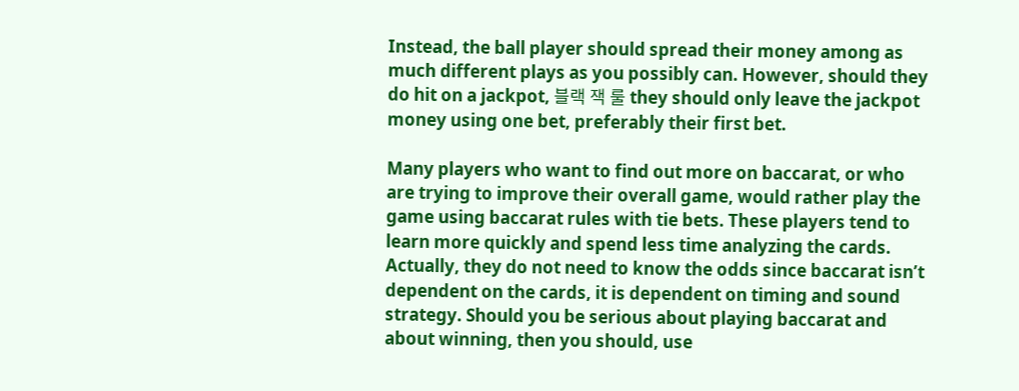Instead, the ball player should spread their money among as much different plays as you possibly can. However, should they do hit on a jackpot, 블랙 잭 룰 they should only leave the jackpot money using one bet, preferably their first bet.

Many players who want to find out more on baccarat, or who are trying to improve their overall game, would rather play the game using baccarat rules with tie bets. These players tend to learn more quickly and spend less time analyzing the cards. Actually, they do not need to know the odds since baccarat isn’t dependent on the cards, it is dependent on timing and sound strategy. Should you be serious about playing baccarat and about winning, then you should, use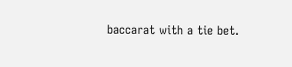baccarat with a tie bet.